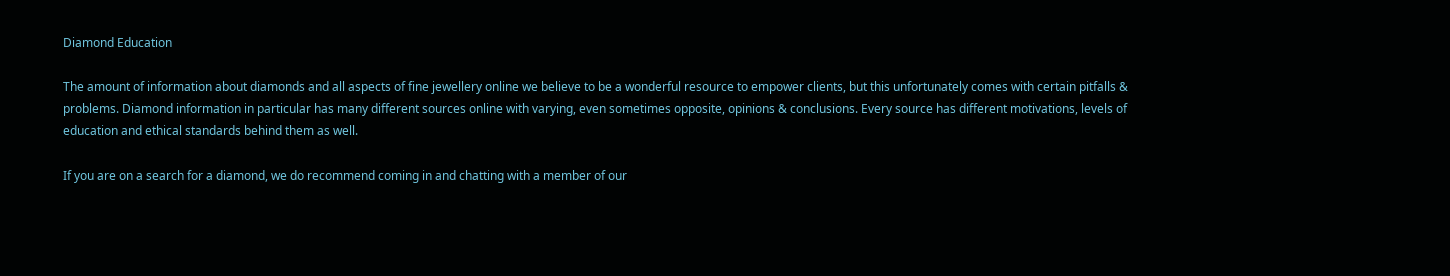Diamond Education

The amount of information about diamonds and all aspects of fine jewellery online we believe to be a wonderful resource to empower clients, but this unfortunately comes with certain pitfalls & problems. Diamond information in particular has many different sources online with varying, even sometimes opposite, opinions & conclusions. Every source has different motivations, levels of education and ethical standards behind them as well.

If you are on a search for a diamond, we do recommend coming in and chatting with a member of our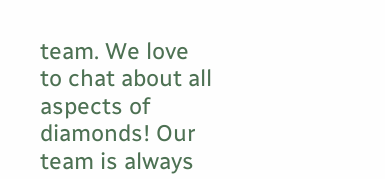team. We love to chat about all aspects of diamonds! Our team is always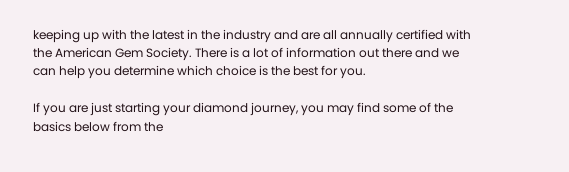keeping up with the latest in the industry and are all annually certified with the American Gem Society. There is a lot of information out there and we can help you determine which choice is the best for you.

If you are just starting your diamond journey, you may find some of the basics below from the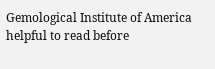Gemological Institute of America helpful to read before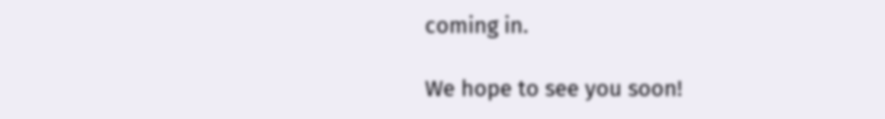coming in.

We hope to see you soon!